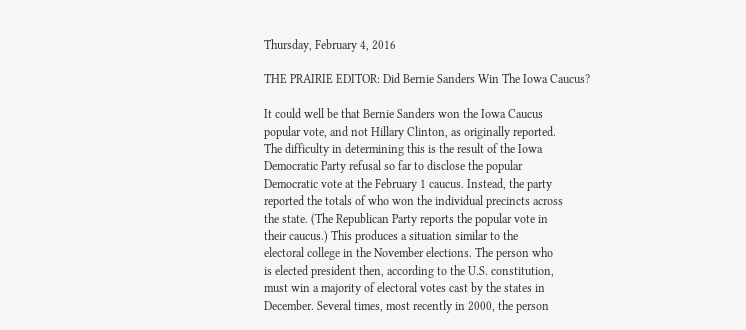Thursday, February 4, 2016

THE PRAIRIE EDITOR: Did Bernie Sanders Win The Iowa Caucus?

It could well be that Bernie Sanders won the Iowa Caucus
popular vote, and not Hillary Clinton, as originally reported.
The difficulty in determining this is the result of the Iowa
Democratic Party refusal so far to disclose the popular
Democratic vote at the February 1 caucus. Instead, the party
reported the totals of who won the individual precincts across
the state. (The Republican Party reports the popular vote in
their caucus.) This produces a situation similar to the
electoral college in the November elections. The person who
is elected president then, according to the U.S. constitution,
must win a majority of electoral votes cast by the states in
December. Several times, most recently in 2000, the person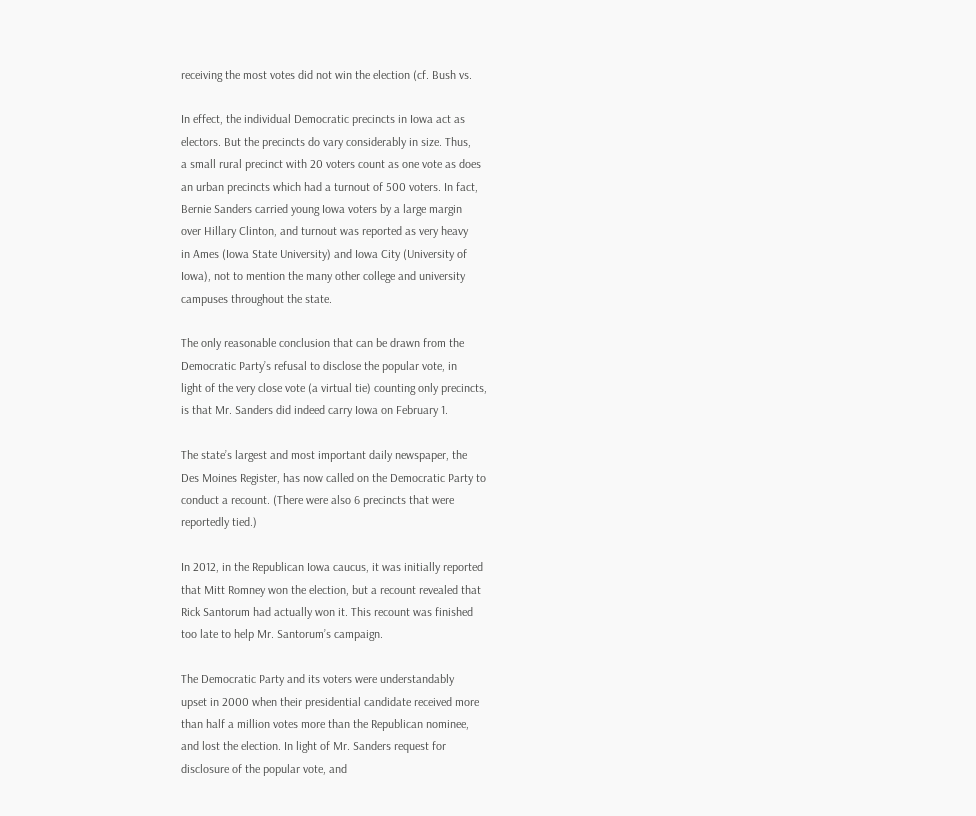receiving the most votes did not win the election (cf. Bush vs.

In effect, the individual Democratic precincts in Iowa act as
electors. But the precincts do vary considerably in size. Thus,
a small rural precinct with 20 voters count as one vote as does
an urban precincts which had a turnout of 500 voters. In fact,
Bernie Sanders carried young Iowa voters by a large margin
over Hillary Clinton, and turnout was reported as very heavy
in Ames (Iowa State University) and Iowa City (University of
Iowa), not to mention the many other college and university
campuses throughout the state.

The only reasonable conclusion that can be drawn from the
Democratic Party’s refusal to disclose the popular vote, in
light of the very close vote (a virtual tie) counting only precincts,
is that Mr. Sanders did indeed carry Iowa on February 1.

The state’s largest and most important daily newspaper, the
Des Moines Register, has now called on the Democratic Party to
conduct a recount. (There were also 6 precincts that were
reportedly tied.)

In 2012, in the Republican Iowa caucus, it was initially reported
that Mitt Romney won the election, but a recount revealed that
Rick Santorum had actually won it. This recount was finished
too late to help Mr. Santorum’s campaign.

The Democratic Party and its voters were understandably
upset in 2000 when their presidential candidate received more
than half a million votes more than the Republican nominee,
and lost the election. In light of Mr. Sanders request for
disclosure of the popular vote, and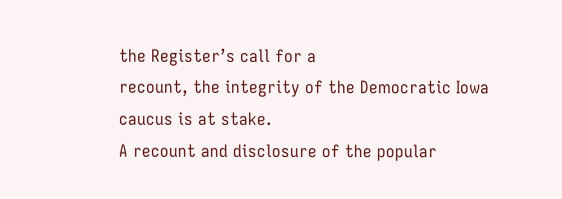the Register’s call for a
recount, the integrity of the Democratic Iowa caucus is at stake.
A recount and disclosure of the popular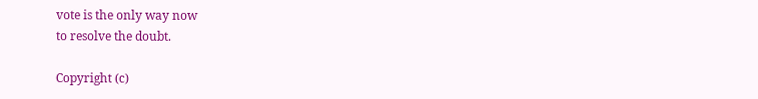vote is the only way now
to resolve the doubt.

Copyright (c)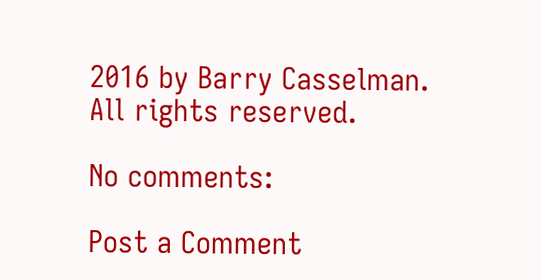2016 by Barry Casselman. All rights reserved.

No comments:

Post a Comment